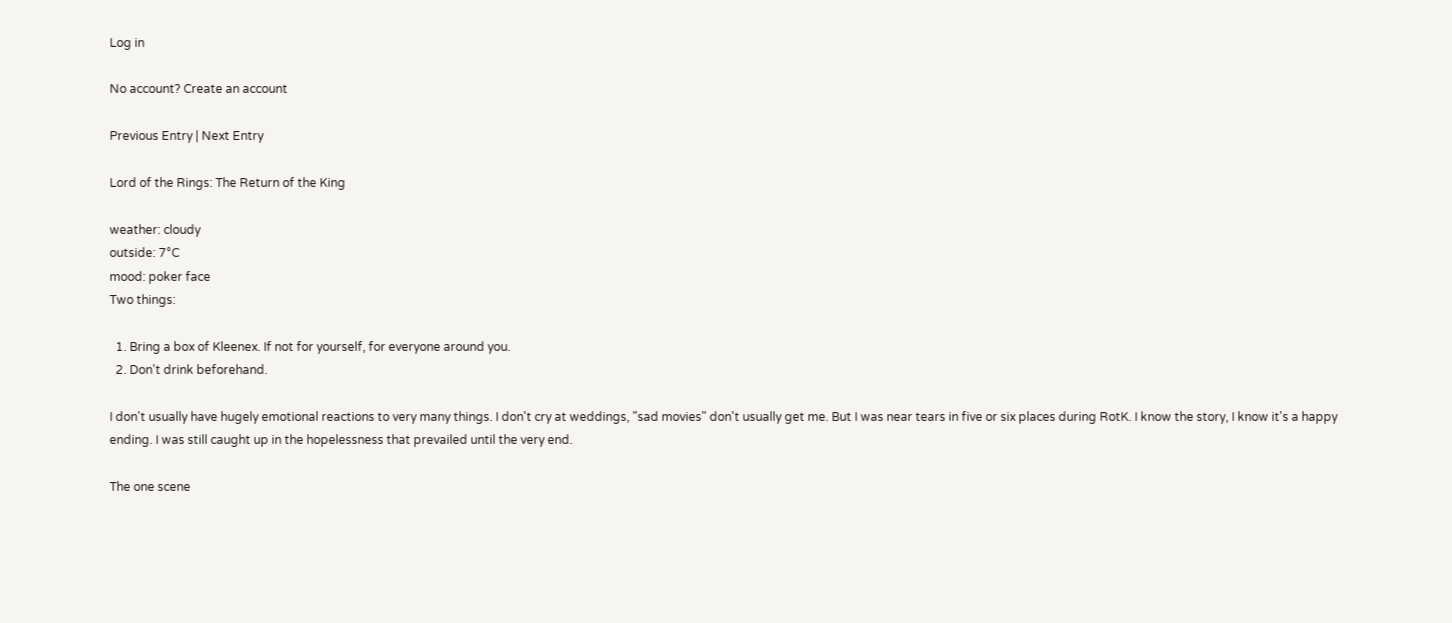Log in

No account? Create an account

Previous Entry | Next Entry

Lord of the Rings: The Return of the King

weather: cloudy
outside: 7°C
mood: poker face
Two things:

  1. Bring a box of Kleenex. If not for yourself, for everyone around you.
  2. Don't drink beforehand.

I don't usually have hugely emotional reactions to very many things. I don't cry at weddings, "sad movies" don't usually get me. But I was near tears in five or six places during RotK. I know the story, I know it's a happy ending. I was still caught up in the hopelessness that prevailed until the very end.

The one scene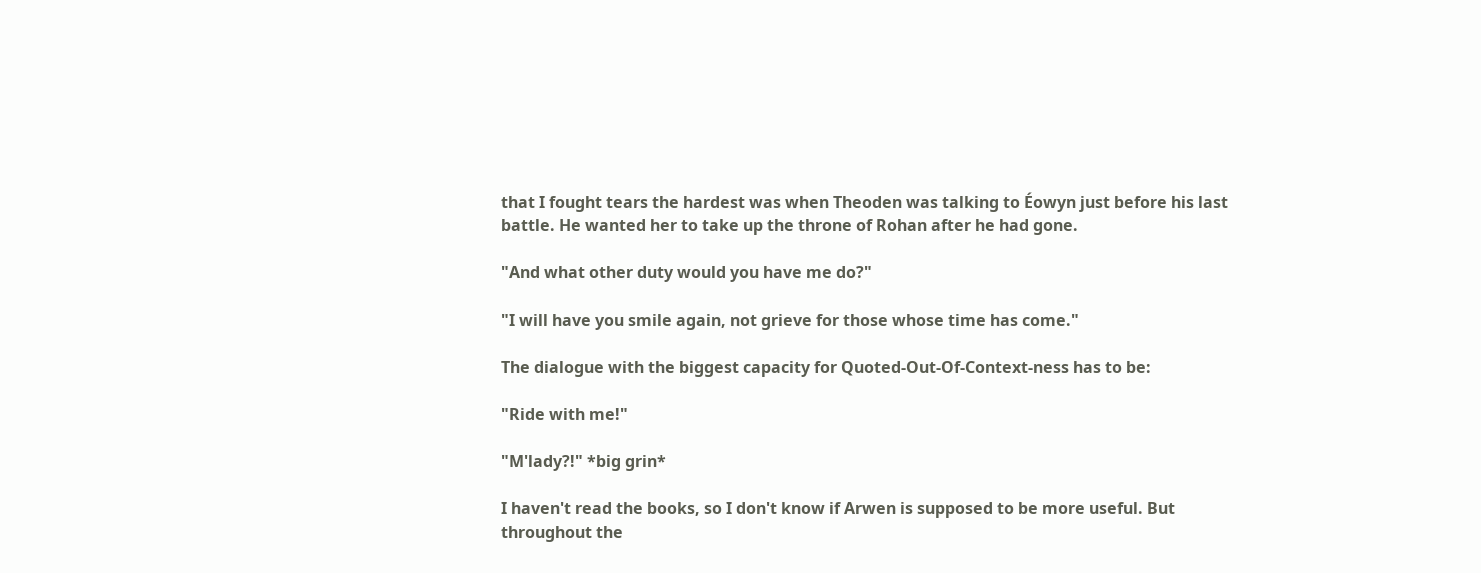that I fought tears the hardest was when Theoden was talking to Éowyn just before his last battle. He wanted her to take up the throne of Rohan after he had gone.

"And what other duty would you have me do?"

"I will have you smile again, not grieve for those whose time has come."

The dialogue with the biggest capacity for Quoted-Out-Of-Context-ness has to be:

"Ride with me!"

"M'lady?!" *big grin*

I haven't read the books, so I don't know if Arwen is supposed to be more useful. But throughout the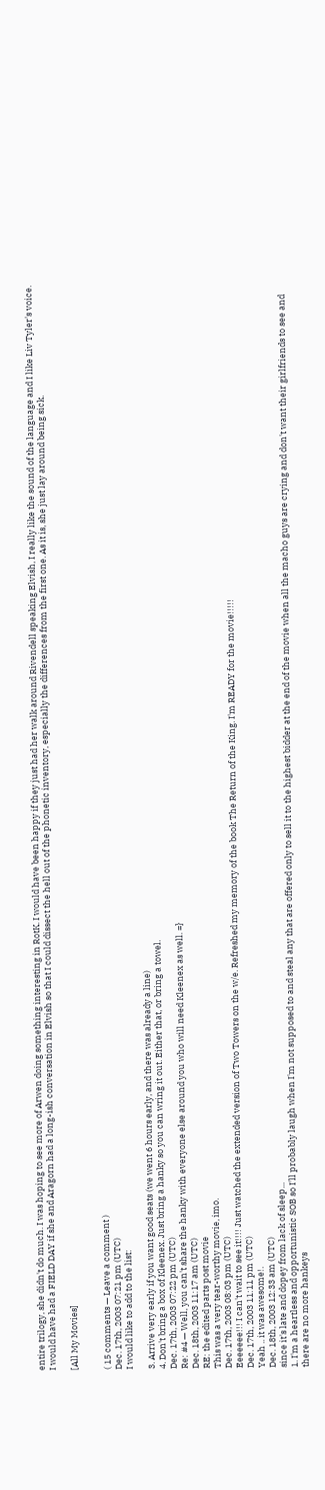entire trilogy, she didn't do much. I was hoping to see more of Arwen doing something interesting in RotK. I would have been happy if they just had her walk around Rivendell speaking Elvish, I really like the sound of the language and I like Liv Tyler's voice. I would have had a FIELD DAY if she and Aragorn had a long-ish conversation in Elvish so that I could dissect the hell out of the phonetic inventory, especially the differences from the first one. As it is, she just lay around being sick.

[All My Movies]


( 15 comments — Leave a comment )
Dec. 17th, 2003 07:21 pm (UTC)
I would like to add to the list:

3. Arrive very early if you want good seats (we went 6 hours early, and there was already a line)
4. Don't bring a box of Kleenex. Just bring a hanky so you can wring it out. Either that, or bring a towel.
Dec. 17th, 2003 07:22 pm (UTC)
Re: #4 — Well, you can't share the hanky with everyone else around you who will need Kleenex as well. =}
Dec. 18th, 2003 11:17 am (UTC)
RE: the edited parts post movie
This was a very tear-worthy movie, imo.
Dec. 17th, 2003 08:03 pm (UTC)
Eeeeeee!!! I can't wait to see it!!!! Just watched the extended version of Two Towers on the w/e. Refreshed my memory of the book The Return of the King. I'm READY for the movie!!!!!
Dec. 17th, 2003 11:11 pm (UTC)
Yeah .. it was awesome!.
Dec. 18th, 2003 12:33 am (UTC)
since it's late and dopey from lack of sleep...
1. I'm a heartless and opportunistic SOB so I'll probably laugh when I'm not supposed to and steal any that are offered only to sell it to the highest bidder at the end of the movie when all the macho guys are crying and don't want their girlfriends to see and there are no more hankeys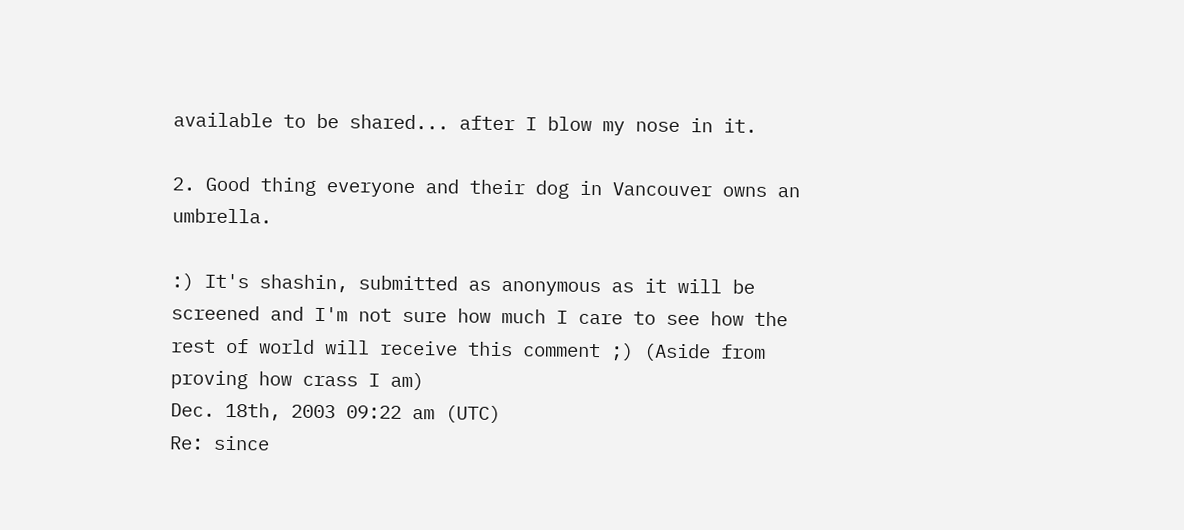available to be shared... after I blow my nose in it.

2. Good thing everyone and their dog in Vancouver owns an umbrella.

:) It's shashin, submitted as anonymous as it will be screened and I'm not sure how much I care to see how the rest of world will receive this comment ;) (Aside from proving how crass I am)
Dec. 18th, 2003 09:22 am (UTC)
Re: since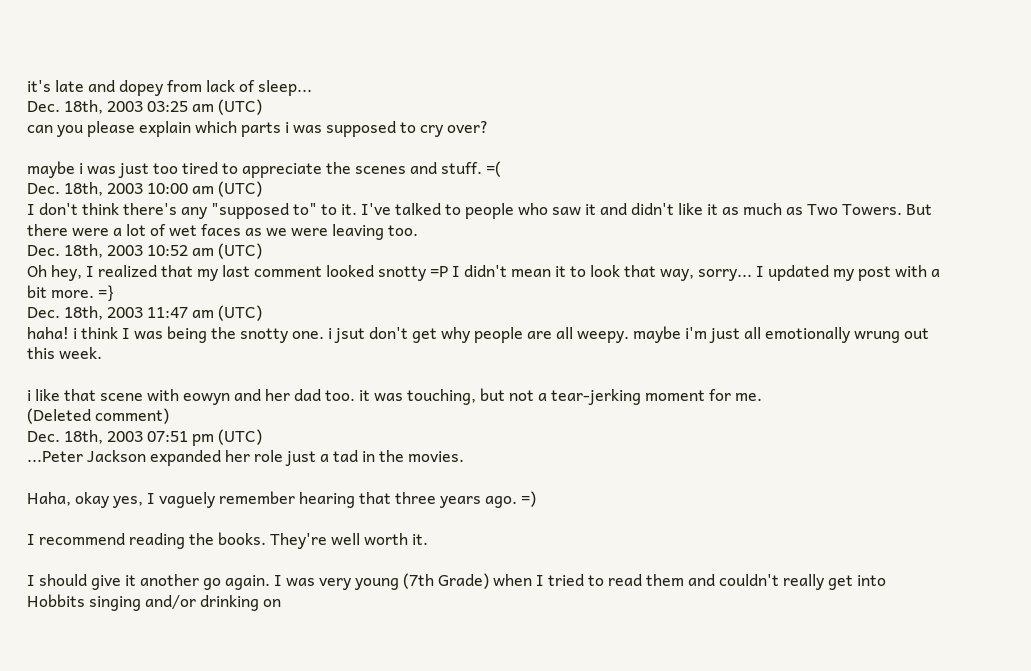it's late and dopey from lack of sleep...
Dec. 18th, 2003 03:25 am (UTC)
can you please explain which parts i was supposed to cry over?

maybe i was just too tired to appreciate the scenes and stuff. =(
Dec. 18th, 2003 10:00 am (UTC)
I don't think there's any "supposed to" to it. I've talked to people who saw it and didn't like it as much as Two Towers. But there were a lot of wet faces as we were leaving too.
Dec. 18th, 2003 10:52 am (UTC)
Oh hey, I realized that my last comment looked snotty =P I didn't mean it to look that way, sorry... I updated my post with a bit more. =}
Dec. 18th, 2003 11:47 am (UTC)
haha! i think I was being the snotty one. i jsut don't get why people are all weepy. maybe i'm just all emotionally wrung out this week.

i like that scene with eowyn and her dad too. it was touching, but not a tear-jerking moment for me.
(Deleted comment)
Dec. 18th, 2003 07:51 pm (UTC)
...Peter Jackson expanded her role just a tad in the movies.

Haha, okay yes, I vaguely remember hearing that three years ago. =)

I recommend reading the books. They're well worth it.

I should give it another go again. I was very young (7th Grade) when I tried to read them and couldn't really get into Hobbits singing and/or drinking on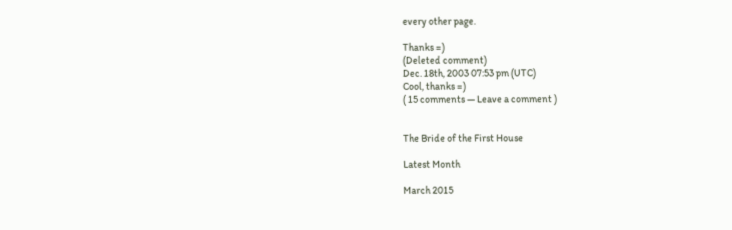every other page.

Thanks =)
(Deleted comment)
Dec. 18th, 2003 07:53 pm (UTC)
Cool, thanks =)
( 15 comments — Leave a comment )


The Bride of the First House

Latest Month

March 2015